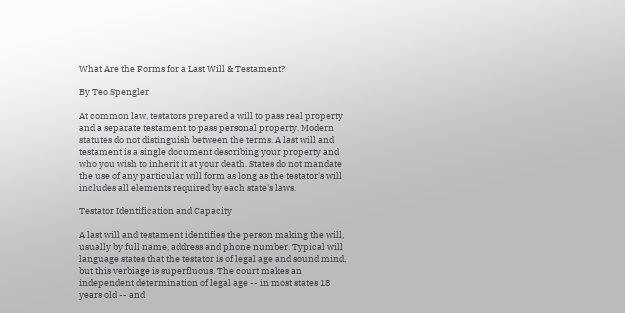What Are the Forms for a Last Will & Testament?

By Teo Spengler

At common law, testators prepared a will to pass real property and a separate testament to pass personal property. Modern statutes do not distinguish between the terms. A last will and testament is a single document describing your property and who you wish to inherit it at your death. States do not mandate the use of any particular will form as long as the testator's will includes all elements required by each state's laws.

Testator Identification and Capacity

A last will and testament identifies the person making the will, usually by full name, address and phone number. Typical will language states that the testator is of legal age and sound mind, but this verbiage is superfluous. The court makes an independent determination of legal age -- in most states 18 years old -- and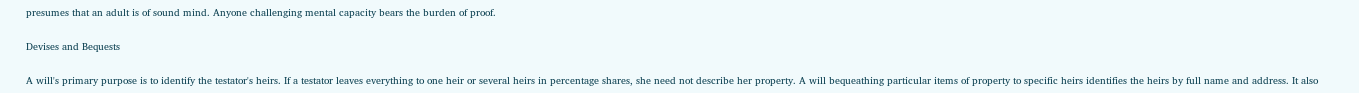presumes that an adult is of sound mind. Anyone challenging mental capacity bears the burden of proof.

Devises and Bequests

A will's primary purpose is to identify the testator's heirs. If a testator leaves everything to one heir or several heirs in percentage shares, she need not describe her property. A will bequeathing particular items of property to specific heirs identifies the heirs by full name and address. It also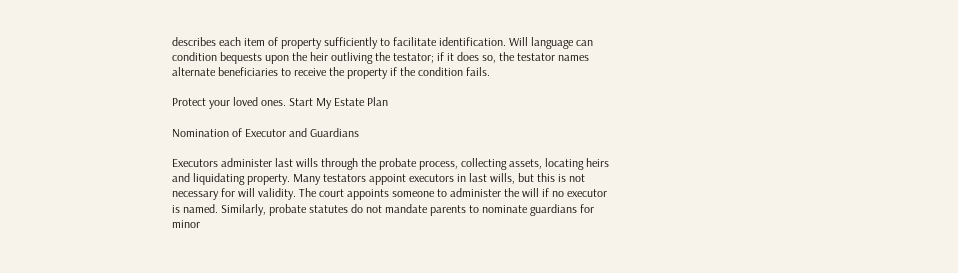describes each item of property sufficiently to facilitate identification. Will language can condition bequests upon the heir outliving the testator; if it does so, the testator names alternate beneficiaries to receive the property if the condition fails.

Protect your loved ones. Start My Estate Plan

Nomination of Executor and Guardians

Executors administer last wills through the probate process, collecting assets, locating heirs and liquidating property. Many testators appoint executors in last wills, but this is not necessary for will validity. The court appoints someone to administer the will if no executor is named. Similarly, probate statutes do not mandate parents to nominate guardians for minor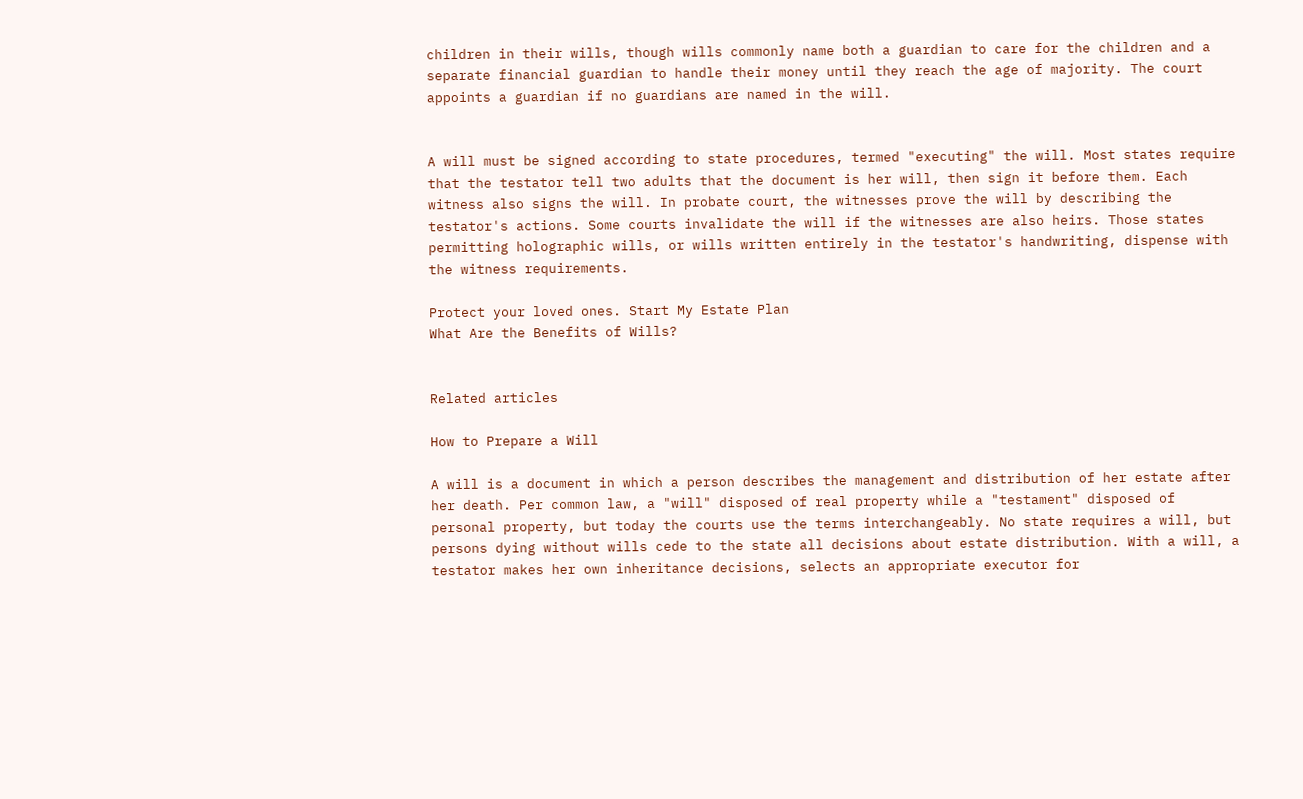children in their wills, though wills commonly name both a guardian to care for the children and a separate financial guardian to handle their money until they reach the age of majority. The court appoints a guardian if no guardians are named in the will.


A will must be signed according to state procedures, termed "executing" the will. Most states require that the testator tell two adults that the document is her will, then sign it before them. Each witness also signs the will. In probate court, the witnesses prove the will by describing the testator's actions. Some courts invalidate the will if the witnesses are also heirs. Those states permitting holographic wills, or wills written entirely in the testator's handwriting, dispense with the witness requirements.

Protect your loved ones. Start My Estate Plan
What Are the Benefits of Wills?


Related articles

How to Prepare a Will

A will is a document in which a person describes the management and distribution of her estate after her death. Per common law, a "will" disposed of real property while a "testament" disposed of personal property, but today the courts use the terms interchangeably. No state requires a will, but persons dying without wills cede to the state all decisions about estate distribution. With a will, a testator makes her own inheritance decisions, selects an appropriate executor for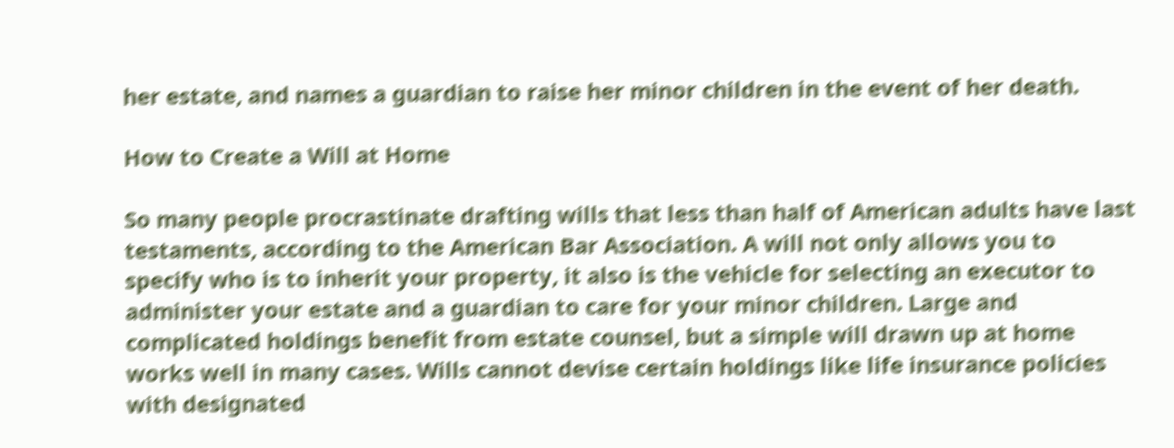her estate, and names a guardian to raise her minor children in the event of her death.

How to Create a Will at Home

So many people procrastinate drafting wills that less than half of American adults have last testaments, according to the American Bar Association. A will not only allows you to specify who is to inherit your property, it also is the vehicle for selecting an executor to administer your estate and a guardian to care for your minor children. Large and complicated holdings benefit from estate counsel, but a simple will drawn up at home works well in many cases. Wills cannot devise certain holdings like life insurance policies with designated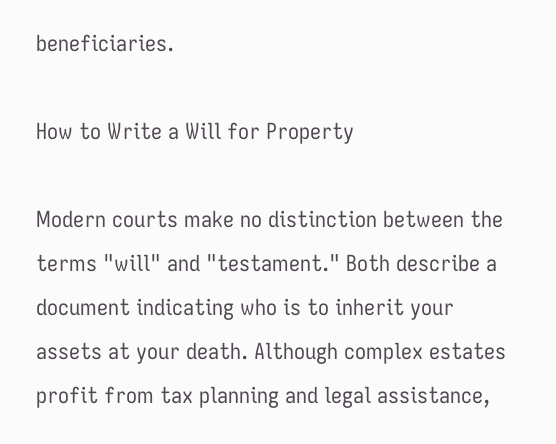beneficiaries.

How to Write a Will for Property

Modern courts make no distinction between the terms "will" and "testament." Both describe a document indicating who is to inherit your assets at your death. Although complex estates profit from tax planning and legal assistance,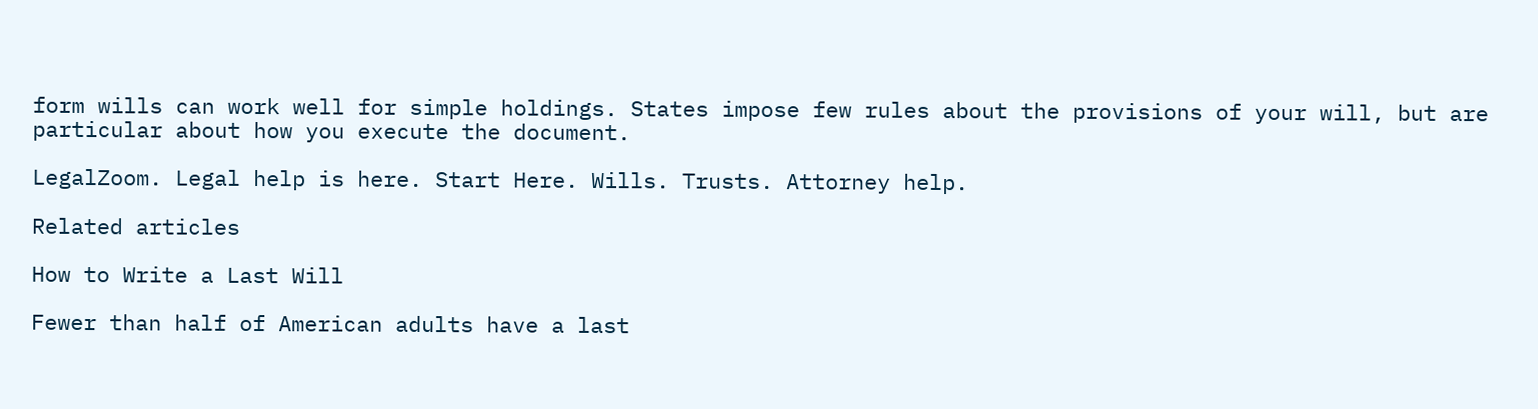form wills can work well for simple holdings. States impose few rules about the provisions of your will, but are particular about how you execute the document.

LegalZoom. Legal help is here. Start Here. Wills. Trusts. Attorney help.

Related articles

How to Write a Last Will

Fewer than half of American adults have a last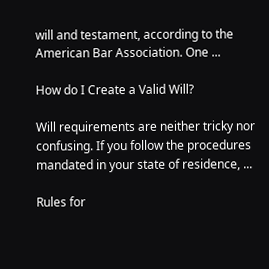will and testament, according to the American Bar Association. One ...

How do I Create a Valid Will?

Will requirements are neither tricky nor confusing. If you follow the procedures mandated in your state of residence, ...

Rules for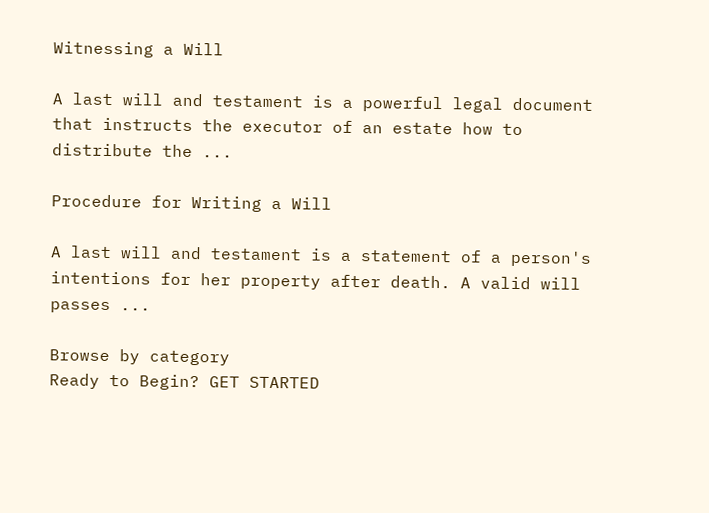Witnessing a Will

A last will and testament is a powerful legal document that instructs the executor of an estate how to distribute the ...

Procedure for Writing a Will

A last will and testament is a statement of a person's intentions for her property after death. A valid will passes ...

Browse by category
Ready to Begin? GET STARTED